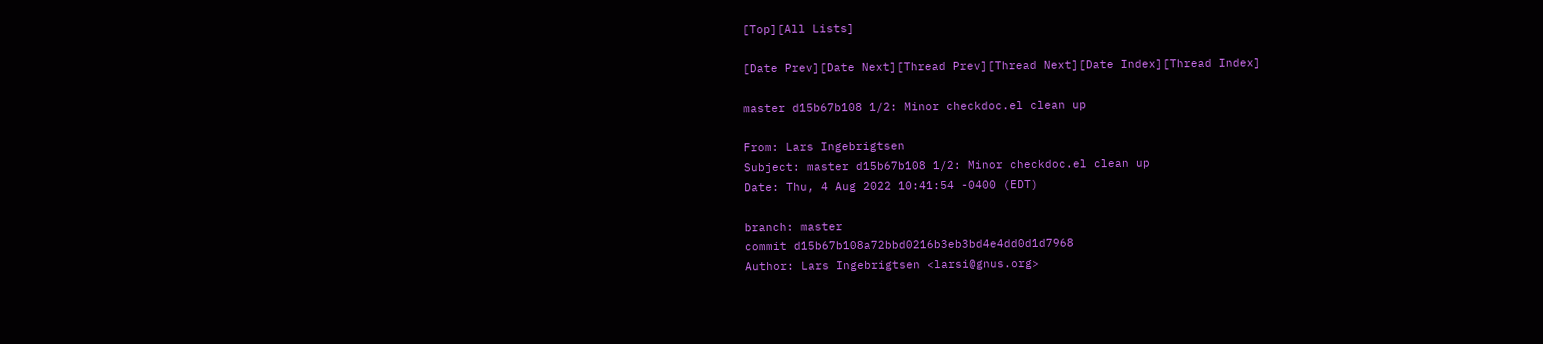[Top][All Lists]

[Date Prev][Date Next][Thread Prev][Thread Next][Date Index][Thread Index]

master d15b67b108 1/2: Minor checkdoc.el clean up

From: Lars Ingebrigtsen
Subject: master d15b67b108 1/2: Minor checkdoc.el clean up
Date: Thu, 4 Aug 2022 10:41:54 -0400 (EDT)

branch: master
commit d15b67b108a72bbd0216b3eb3bd4e4dd0d1d7968
Author: Lars Ingebrigtsen <larsi@gnus.org>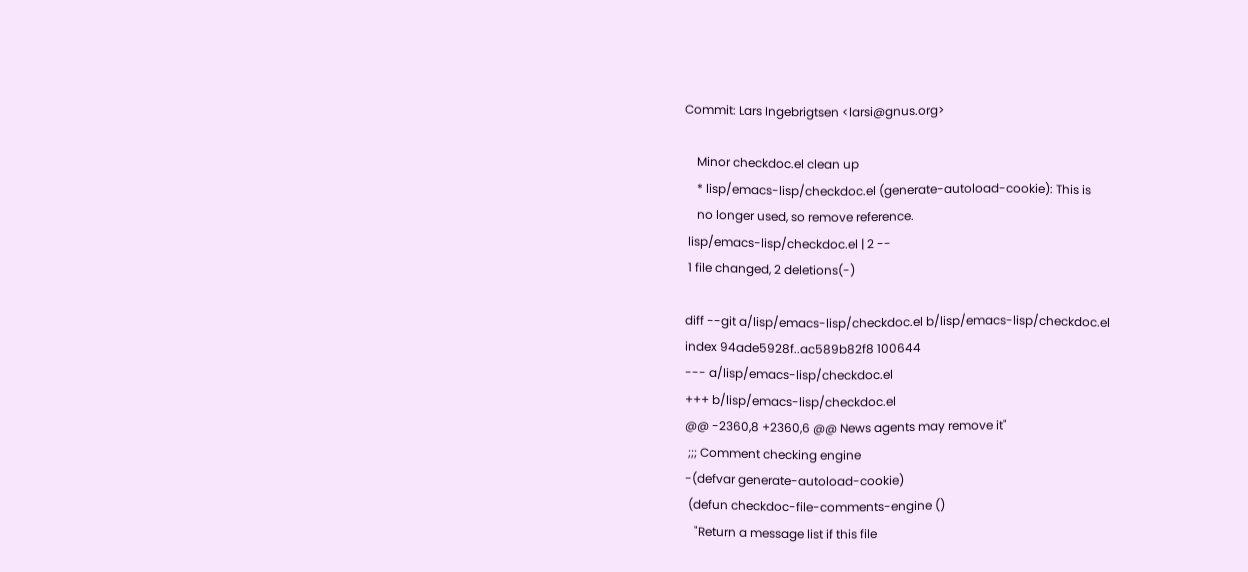Commit: Lars Ingebrigtsen <larsi@gnus.org>

    Minor checkdoc.el clean up
    * lisp/emacs-lisp/checkdoc.el (generate-autoload-cookie): This is
    no longer used, so remove reference.
 lisp/emacs-lisp/checkdoc.el | 2 --
 1 file changed, 2 deletions(-)

diff --git a/lisp/emacs-lisp/checkdoc.el b/lisp/emacs-lisp/checkdoc.el
index 94ade5928f..ac589b82f8 100644
--- a/lisp/emacs-lisp/checkdoc.el
+++ b/lisp/emacs-lisp/checkdoc.el
@@ -2360,8 +2360,6 @@ News agents may remove it"
 ;;; Comment checking engine
-(defvar generate-autoload-cookie)
 (defun checkdoc-file-comments-engine ()
   "Return a message list if this file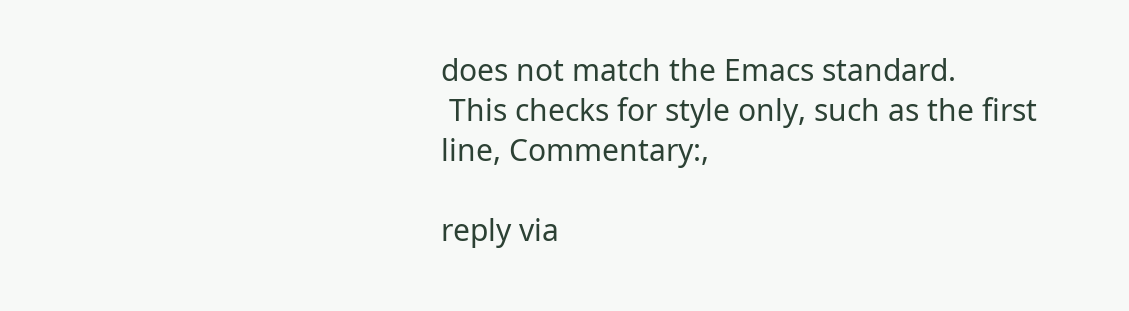does not match the Emacs standard.
 This checks for style only, such as the first line, Commentary:,

reply via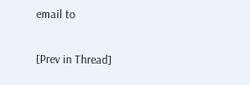email to

[Prev in Thread]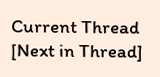Current Thread [Next in Thread]